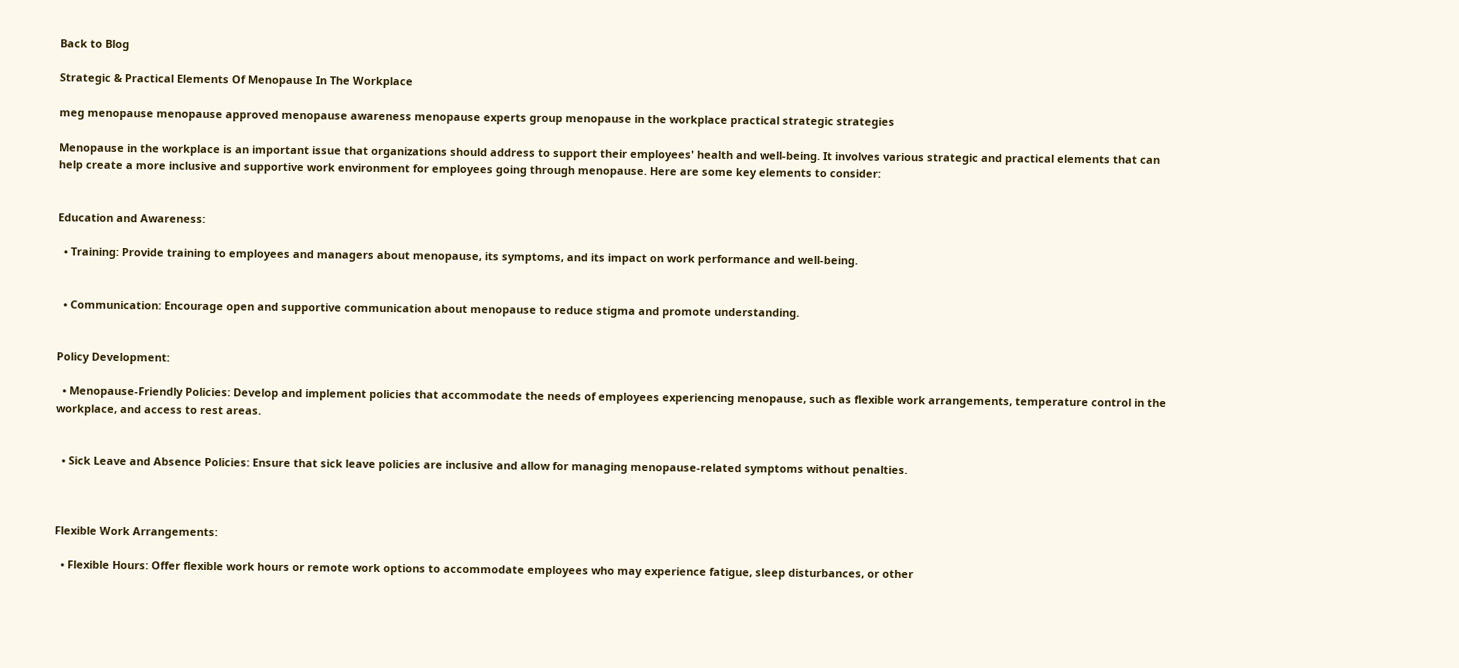Back to Blog

Strategic & Practical Elements Of Menopause In The Workplace

meg menopause menopause approved menopause awareness menopause experts group menopause in the workplace practical strategic strategies

Menopause in the workplace is an important issue that organizations should address to support their employees' health and well-being. It involves various strategic and practical elements that can help create a more inclusive and supportive work environment for employees going through menopause. Here are some key elements to consider:


Education and Awareness:

  • Training: Provide training to employees and managers about menopause, its symptoms, and its impact on work performance and well-being.


  • Communication: Encourage open and supportive communication about menopause to reduce stigma and promote understanding.


Policy Development:

  • Menopause-Friendly Policies: Develop and implement policies that accommodate the needs of employees experiencing menopause, such as flexible work arrangements, temperature control in the workplace, and access to rest areas.


  • Sick Leave and Absence Policies: Ensure that sick leave policies are inclusive and allow for managing menopause-related symptoms without penalties.



Flexible Work Arrangements:

  • Flexible Hours: Offer flexible work hours or remote work options to accommodate employees who may experience fatigue, sleep disturbances, or other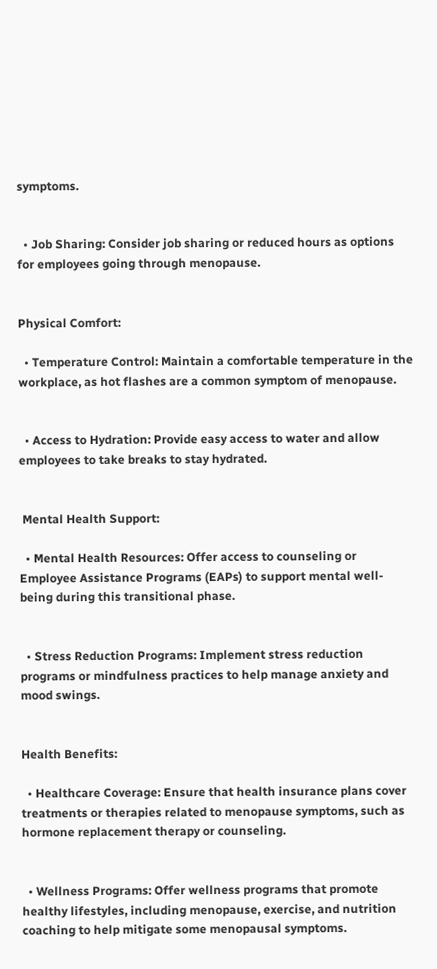symptoms.


  • Job Sharing: Consider job sharing or reduced hours as options for employees going through menopause.


Physical Comfort:

  • Temperature Control: Maintain a comfortable temperature in the workplace, as hot flashes are a common symptom of menopause.


  • Access to Hydration: Provide easy access to water and allow employees to take breaks to stay hydrated.


 Mental Health Support:

  • Mental Health Resources: Offer access to counseling or Employee Assistance Programs (EAPs) to support mental well-being during this transitional phase.


  • Stress Reduction Programs: Implement stress reduction programs or mindfulness practices to help manage anxiety and mood swings.


Health Benefits:

  • Healthcare Coverage: Ensure that health insurance plans cover treatments or therapies related to menopause symptoms, such as hormone replacement therapy or counseling.


  • Wellness Programs: Offer wellness programs that promote healthy lifestyles, including menopause, exercise, and nutrition coaching to help mitigate some menopausal symptoms.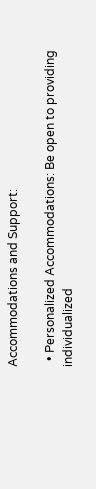Accommodations and Support:

  • Personalized Accommodations: Be open to providing individualized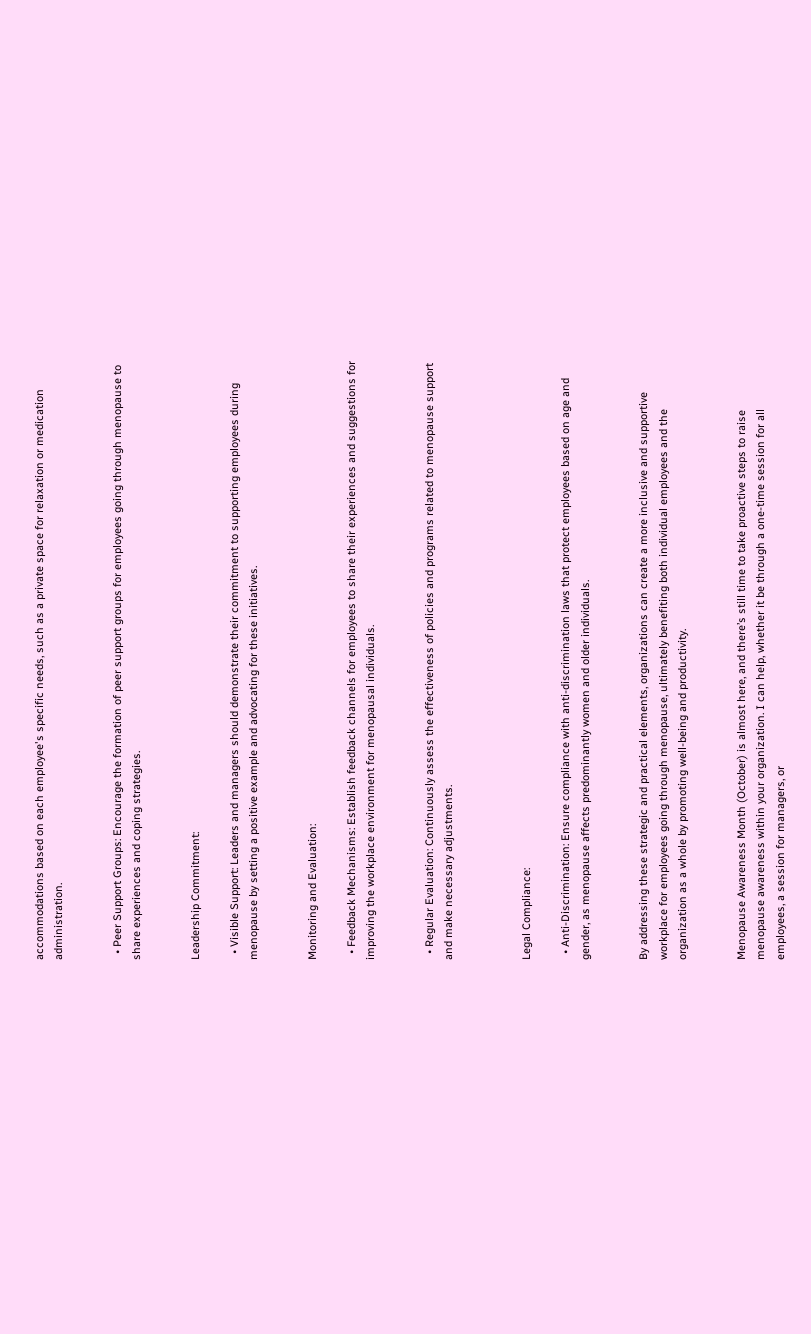accommodations based on each employee's specific needs, such as a private space for relaxation or medication administration.


  • Peer Support Groups: Encourage the formation of peer support groups for employees going through menopause to share experiences and coping strategies.


Leadership Commitment:

  • Visible Support: Leaders and managers should demonstrate their commitment to supporting employees during menopause by setting a positive example and advocating for these initiatives.


Monitoring and Evaluation:

  • Feedback Mechanisms: Establish feedback channels for employees to share their experiences and suggestions for improving the workplace environment for menopausal individuals.


  • Regular Evaluation: Continuously assess the effectiveness of policies and programs related to menopause support and make necessary adjustments.



Legal Compliance:

  • Anti-Discrimination: Ensure compliance with anti-discrimination laws that protect employees based on age and gender, as menopause affects predominantly women and older individuals.


By addressing these strategic and practical elements, organizations can create a more inclusive and supportive workplace for employees going through menopause, ultimately benefiting both individual employees and the organization as a whole by promoting well-being and productivity.


Menopause Awareness Month (October) is almost here, and there’s still time to take proactive steps to raise menopause awareness within your organization. I can help, whether it be through a one-time session for all employees, a session for managers, or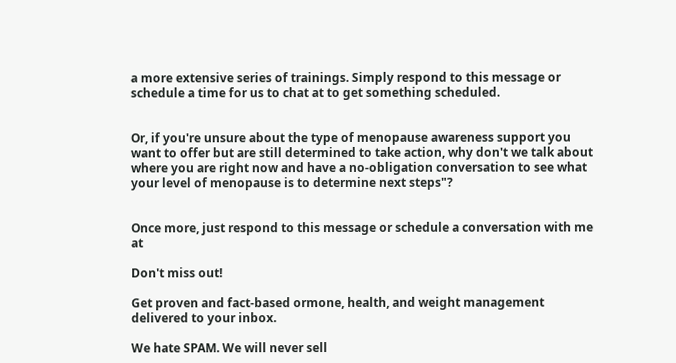a more extensive series of trainings. Simply respond to this message or schedule a time for us to chat at to get something scheduled.


Or, if you're unsure about the type of menopause awareness support you want to offer but are still determined to take action, why don't we talk about where you are right now and have a no-obligation conversation to see what your level of menopause is to determine next steps"?


Once more, just respond to this message or schedule a conversation with me at

Don't miss out!

Get proven and fact-based ormone, health, and weight management delivered to your inbox.

We hate SPAM. We will never sell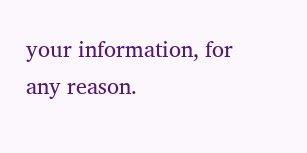your information, for any reason.